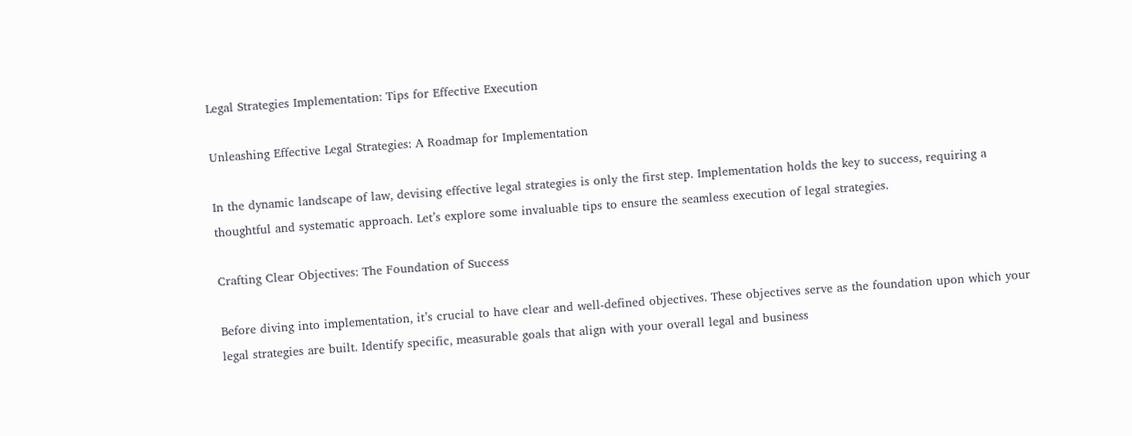Legal Strategies Implementation: Tips for Effective Execution

Unleashing Effective Legal Strategies: A Roadmap for Implementation

In the dynamic landscape of law, devising effective legal strategies is only the first step. Implementation holds the key to success, requiring a thoughtful and systematic approach. Let’s explore some invaluable tips to ensure the seamless execution of legal strategies.

Crafting Clear Objectives: The Foundation of Success

Before diving into implementation, it’s crucial to have clear and well-defined objectives. These objectives serve as the foundation upon which your legal strategies are built. Identify specific, measurable goals that align with your overall legal and business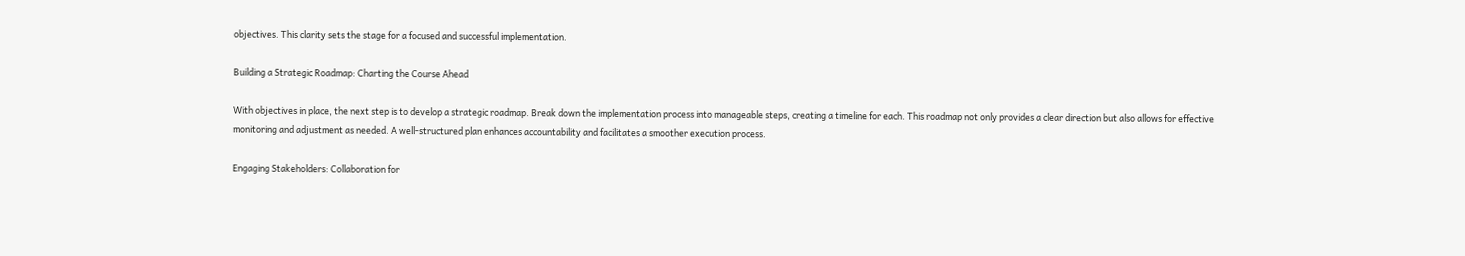objectives. This clarity sets the stage for a focused and successful implementation.

Building a Strategic Roadmap: Charting the Course Ahead

With objectives in place, the next step is to develop a strategic roadmap. Break down the implementation process into manageable steps, creating a timeline for each. This roadmap not only provides a clear direction but also allows for effective monitoring and adjustment as needed. A well-structured plan enhances accountability and facilitates a smoother execution process.

Engaging Stakeholders: Collaboration for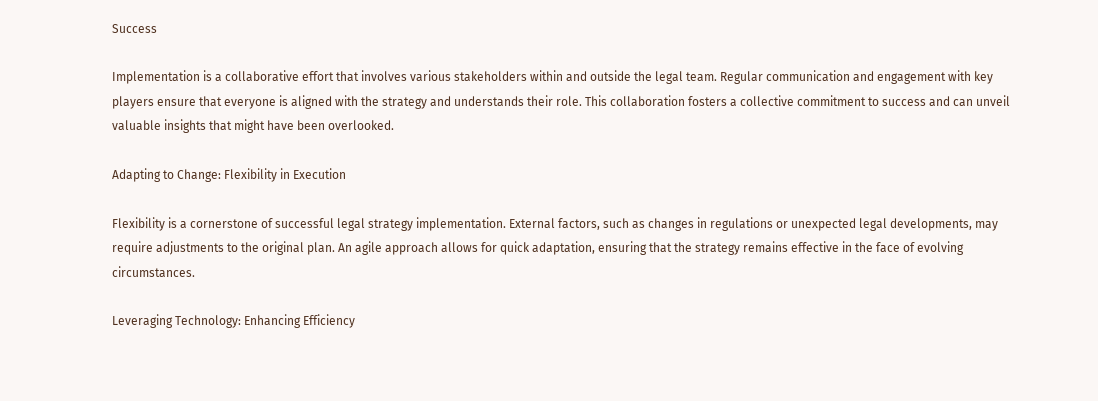Success

Implementation is a collaborative effort that involves various stakeholders within and outside the legal team. Regular communication and engagement with key players ensure that everyone is aligned with the strategy and understands their role. This collaboration fosters a collective commitment to success and can unveil valuable insights that might have been overlooked.

Adapting to Change: Flexibility in Execution

Flexibility is a cornerstone of successful legal strategy implementation. External factors, such as changes in regulations or unexpected legal developments, may require adjustments to the original plan. An agile approach allows for quick adaptation, ensuring that the strategy remains effective in the face of evolving circumstances.

Leveraging Technology: Enhancing Efficiency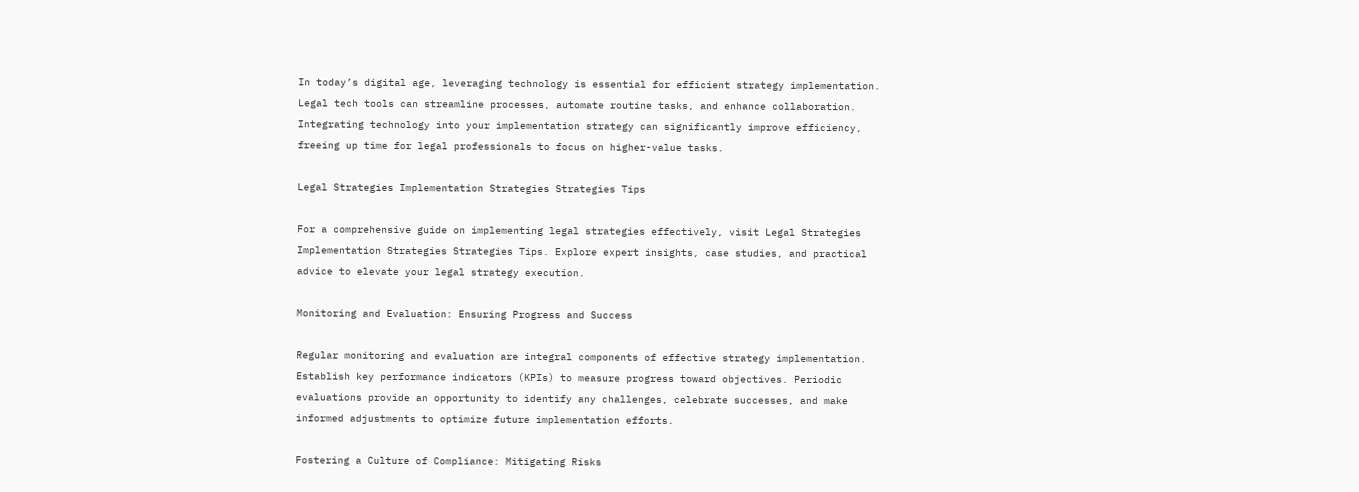In today’s digital age, leveraging technology is essential for efficient strategy implementation. Legal tech tools can streamline processes, automate routine tasks, and enhance collaboration. Integrating technology into your implementation strategy can significantly improve efficiency, freeing up time for legal professionals to focus on higher-value tasks.

Legal Strategies Implementation Strategies Strategies Tips

For a comprehensive guide on implementing legal strategies effectively, visit Legal Strategies Implementation Strategies Strategies Tips. Explore expert insights, case studies, and practical advice to elevate your legal strategy execution.

Monitoring and Evaluation: Ensuring Progress and Success

Regular monitoring and evaluation are integral components of effective strategy implementation. Establish key performance indicators (KPIs) to measure progress toward objectives. Periodic evaluations provide an opportunity to identify any challenges, celebrate successes, and make informed adjustments to optimize future implementation efforts.

Fostering a Culture of Compliance: Mitigating Risks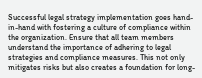Successful legal strategy implementation goes hand-in-hand with fostering a culture of compliance within the organization. Ensure that all team members understand the importance of adhering to legal strategies and compliance measures. This not only mitigates risks but also creates a foundation for long-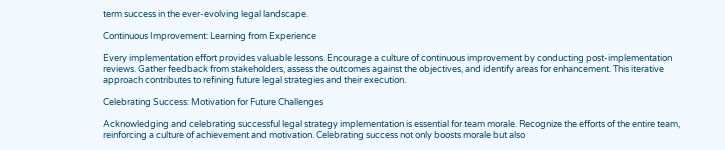term success in the ever-evolving legal landscape.

Continuous Improvement: Learning from Experience

Every implementation effort provides valuable lessons. Encourage a culture of continuous improvement by conducting post-implementation reviews. Gather feedback from stakeholders, assess the outcomes against the objectives, and identify areas for enhancement. This iterative approach contributes to refining future legal strategies and their execution.

Celebrating Success: Motivation for Future Challenges

Acknowledging and celebrating successful legal strategy implementation is essential for team morale. Recognize the efforts of the entire team, reinforcing a culture of achievement and motivation. Celebrating success not only boosts morale but also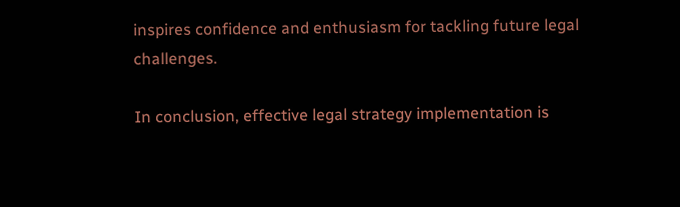inspires confidence and enthusiasm for tackling future legal challenges.

In conclusion, effective legal strategy implementation is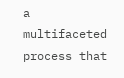a multifaceted process that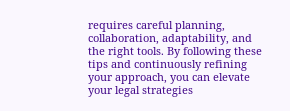requires careful planning, collaboration, adaptability, and the right tools. By following these tips and continuously refining your approach, you can elevate your legal strategies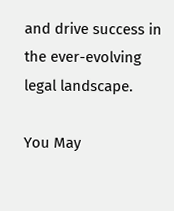and drive success in the ever-evolving legal landscape.

You May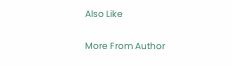Also Like

More From Author